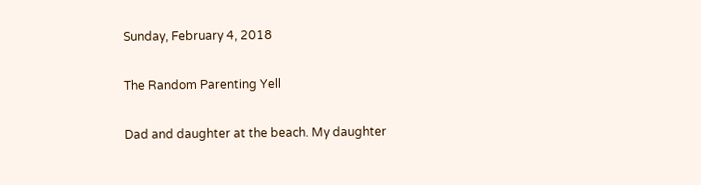Sunday, February 4, 2018

The Random Parenting Yell

Dad and daughter at the beach. My daughter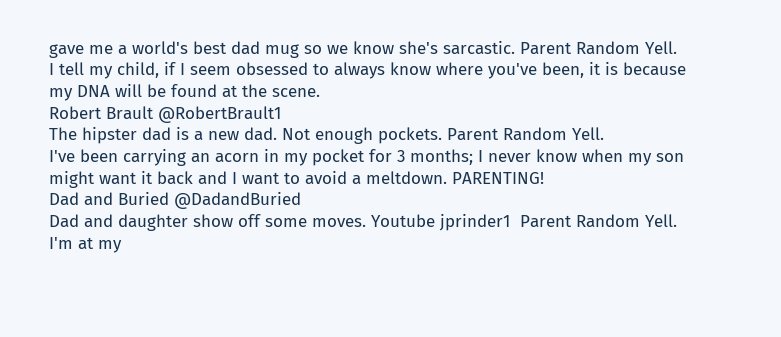gave me a world's best dad mug so we know she's sarcastic. Parent Random Yell.
I tell my child, if I seem obsessed to always know where you've been, it is because my DNA will be found at the scene.
Robert Brault @RobertBrault1
The hipster dad is a new dad. Not enough pockets. Parent Random Yell.
I've been carrying an acorn in my pocket for 3 months; I never know when my son might want it back and I want to avoid a meltdown. PARENTING!
Dad and Buried @DadandBuried
Dad and daughter show off some moves. Youtube jprinder1  Parent Random Yell.
I'm at my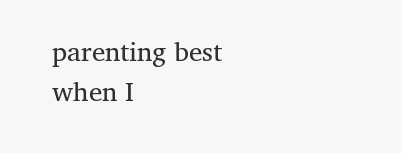parenting best when I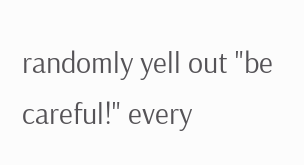randomly yell out "be careful!" every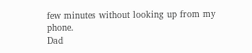few minutes without looking up from my phone.
Dad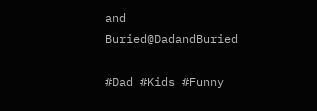and Buried@DadandBuried

#Dad #Kids #Funny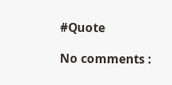#Quote

No comments :